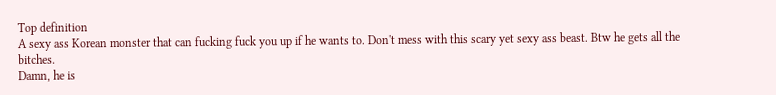Top definition
A sexy ass Korean monster that can fucking fuck you up if he wants to. Don't mess with this scary yet sexy ass beast. Btw he gets all the bitches.
Damn, he is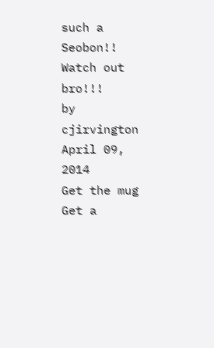such a Seobon!! Watch out bro!!!
by cjirvington April 09, 2014
Get the mug
Get a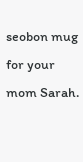seobon mug for your mom Sarah.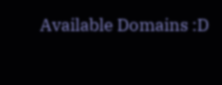Available Domains :D